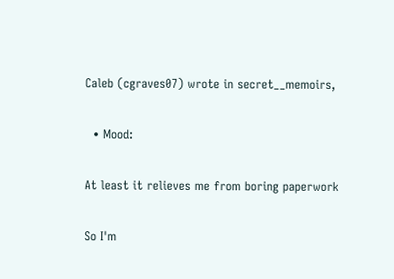Caleb (cgraves07) wrote in secret__memoirs,

  • Mood:

At least it relieves me from boring paperwork

So I'm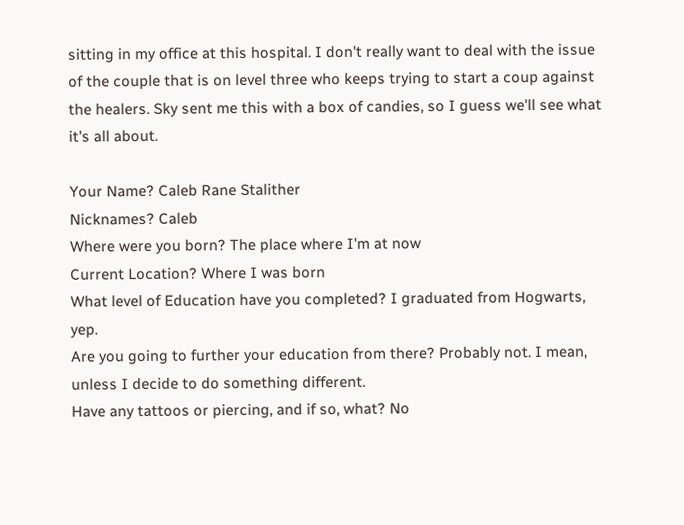sitting in my office at this hospital. I don't really want to deal with the issue of the couple that is on level three who keeps trying to start a coup against the healers. Sky sent me this with a box of candies, so I guess we'll see what it's all about.

Your Name? Caleb Rane Stalither
Nicknames? Caleb
Where were you born? The place where I'm at now
Current Location? Where I was born
What level of Education have you completed? I graduated from Hogwarts, yep.
Are you going to further your education from there? Probably not. I mean, unless I decide to do something different.
Have any tattoos or piercing, and if so, what? No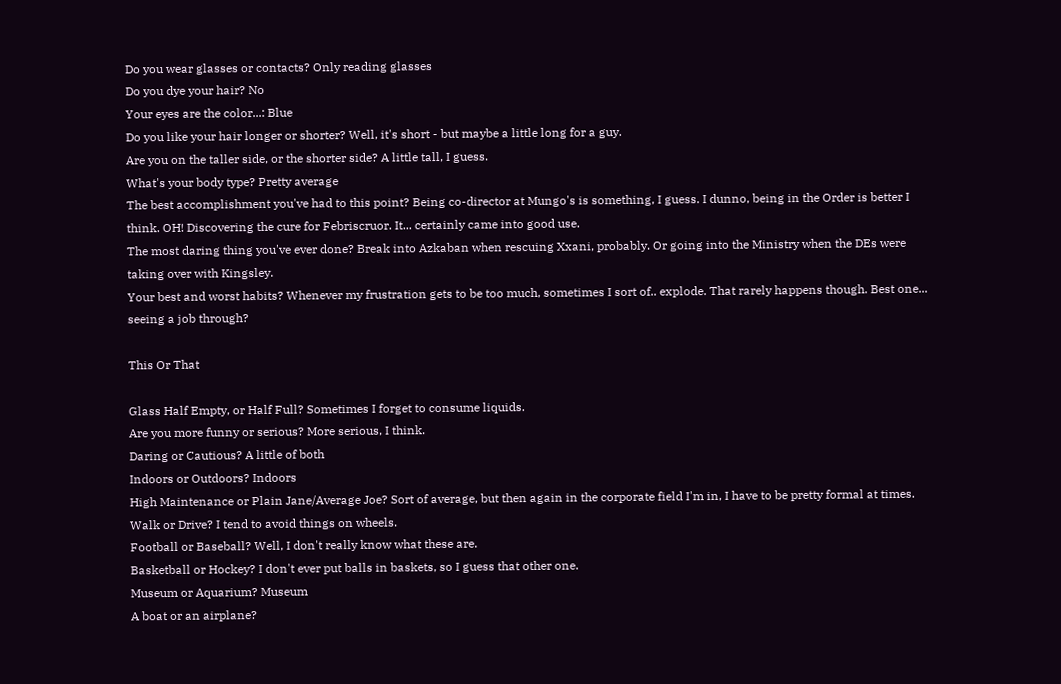Do you wear glasses or contacts? Only reading glasses
Do you dye your hair? No
Your eyes are the color...: Blue
Do you like your hair longer or shorter? Well, it's short - but maybe a little long for a guy.
Are you on the taller side, or the shorter side? A little tall, I guess.
What's your body type? Pretty average
The best accomplishment you've had to this point? Being co-director at Mungo's is something, I guess. I dunno, being in the Order is better I think. OH! Discovering the cure for Febriscruor. It... certainly came into good use.
The most daring thing you've ever done? Break into Azkaban when rescuing Xxani, probably. Or going into the Ministry when the DEs were taking over with Kingsley.
Your best and worst habits? Whenever my frustration gets to be too much, sometimes I sort of.. explode. That rarely happens though. Best one... seeing a job through?

This Or That

Glass Half Empty, or Half Full? Sometimes I forget to consume liquids.
Are you more funny or serious? More serious, I think.
Daring or Cautious? A little of both
Indoors or Outdoors? Indoors
High Maintenance or Plain Jane/Average Joe? Sort of average, but then again in the corporate field I'm in, I have to be pretty formal at times.
Walk or Drive? I tend to avoid things on wheels.
Football or Baseball? Well, I don't really know what these are.
Basketball or Hockey? I don't ever put balls in baskets, so I guess that other one.
Museum or Aquarium? Museum
A boat or an airplane?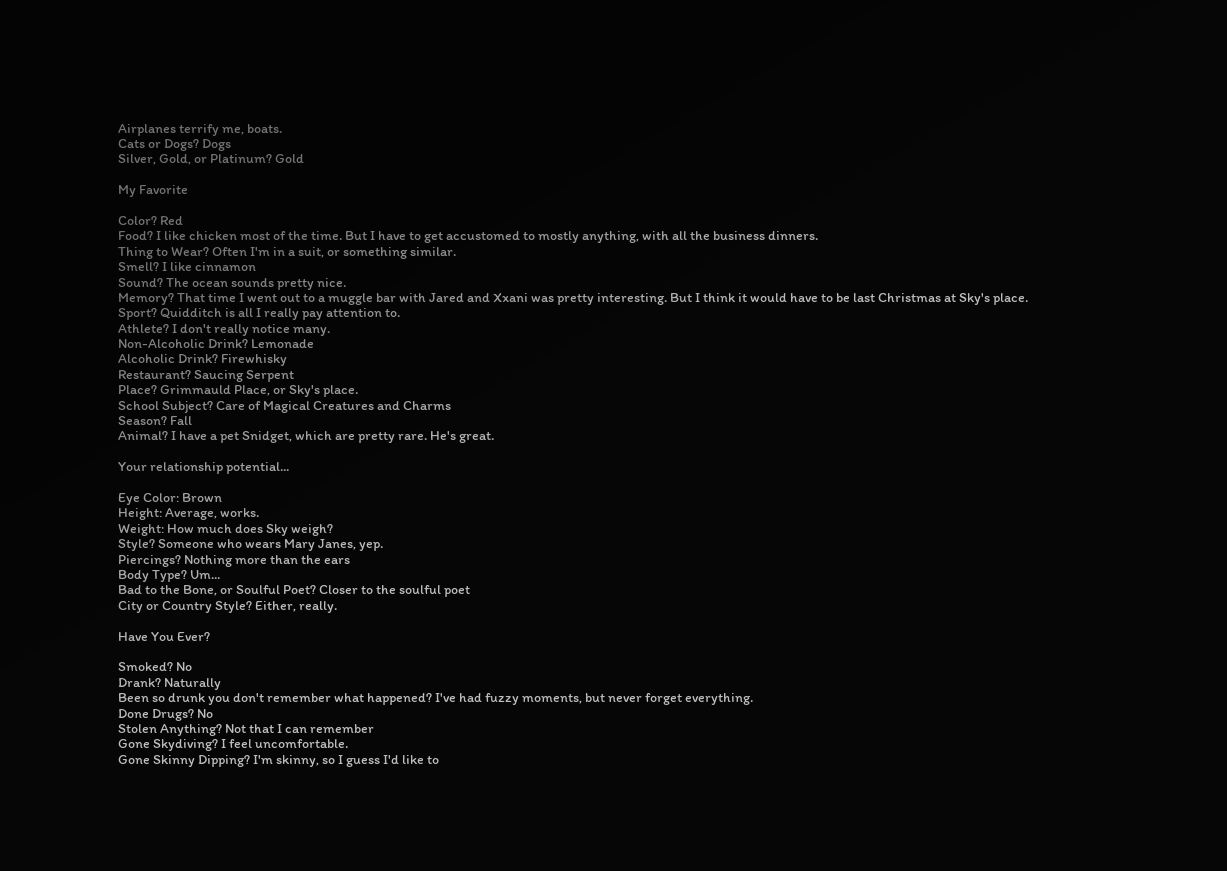Airplanes terrify me, boats.
Cats or Dogs? Dogs
Silver, Gold, or Platinum? Gold

My Favorite

Color? Red
Food? I like chicken most of the time. But I have to get accustomed to mostly anything, with all the business dinners.
Thing to Wear? Often I'm in a suit, or something similar.
Smell? I like cinnamon
Sound? The ocean sounds pretty nice.
Memory? That time I went out to a muggle bar with Jared and Xxani was pretty interesting. But I think it would have to be last Christmas at Sky's place.
Sport? Quidditch is all I really pay attention to.
Athlete? I don't really notice many.
Non-Alcoholic Drink? Lemonade
Alcoholic Drink? Firewhisky
Restaurant? Saucing Serpent
Place? Grimmauld Place, or Sky's place.
School Subject? Care of Magical Creatures and Charms
Season? Fall
Animal? I have a pet Snidget, which are pretty rare. He's great.

Your relationship potential...

Eye Color: Brown
Height: Average, works.
Weight: How much does Sky weigh?
Style? Someone who wears Mary Janes, yep.
Piercings? Nothing more than the ears
Body Type? Um...
Bad to the Bone, or Soulful Poet? Closer to the soulful poet
City or Country Style? Either, really.

Have You Ever?

Smoked? No
Drank? Naturally
Been so drunk you don't remember what happened? I've had fuzzy moments, but never forget everything.
Done Drugs? No
Stolen Anything? Not that I can remember
Gone Skydiving? I feel uncomfortable.
Gone Skinny Dipping? I'm skinny, so I guess I'd like to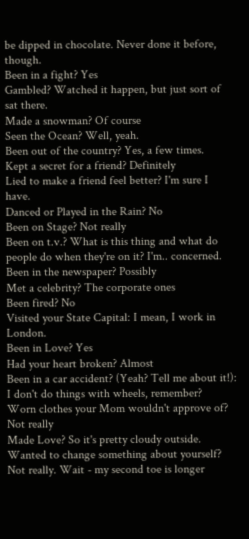be dipped in chocolate. Never done it before, though.
Been in a fight? Yes
Gambled? Watched it happen, but just sort of sat there.
Made a snowman? Of course
Seen the Ocean? Well, yeah.
Been out of the country? Yes, a few times.
Kept a secret for a friend? Definitely
Lied to make a friend feel better? I'm sure I have.
Danced or Played in the Rain? No
Been on Stage? Not really
Been on t.v.? What is this thing and what do people do when they're on it? I'm.. concerned.
Been in the newspaper? Possibly
Met a celebrity? The corporate ones
Been fired? No
Visited your State Capital: I mean, I work in London.
Been in Love? Yes
Had your heart broken? Almost
Been in a car accident? (Yeah? Tell me about it!): I don't do things with wheels, remember?
Worn clothes your Mom wouldn't approve of? Not really
Made Love? So it's pretty cloudy outside.
Wanted to change something about yourself? Not really. Wait - my second toe is longer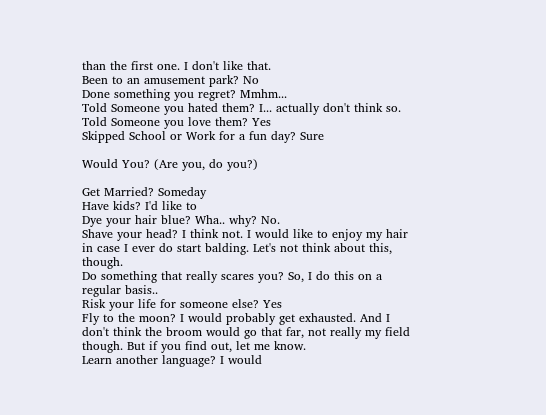than the first one. I don't like that.
Been to an amusement park? No
Done something you regret? Mmhm...
Told Someone you hated them? I... actually don't think so.
Told Someone you love them? Yes
Skipped School or Work for a fun day? Sure

Would You? (Are you, do you?)

Get Married? Someday
Have kids? I'd like to
Dye your hair blue? Wha.. why? No.
Shave your head? I think not. I would like to enjoy my hair in case I ever do start balding. Let's not think about this, though.
Do something that really scares you? So, I do this on a regular basis..
Risk your life for someone else? Yes
Fly to the moon? I would probably get exhausted. And I don't think the broom would go that far, not really my field though. But if you find out, let me know.
Learn another language? I would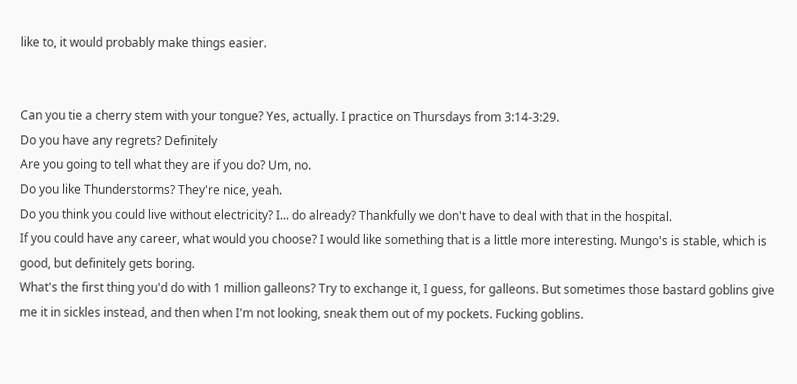like to, it would probably make things easier.


Can you tie a cherry stem with your tongue? Yes, actually. I practice on Thursdays from 3:14-3:29.
Do you have any regrets? Definitely
Are you going to tell what they are if you do? Um, no.
Do you like Thunderstorms? They're nice, yeah.
Do you think you could live without electricity? I... do already? Thankfully we don't have to deal with that in the hospital.
If you could have any career, what would you choose? I would like something that is a little more interesting. Mungo's is stable, which is good, but definitely gets boring.
What's the first thing you'd do with 1 million galleons? Try to exchange it, I guess, for galleons. But sometimes those bastard goblins give me it in sickles instead, and then when I'm not looking, sneak them out of my pockets. Fucking goblins.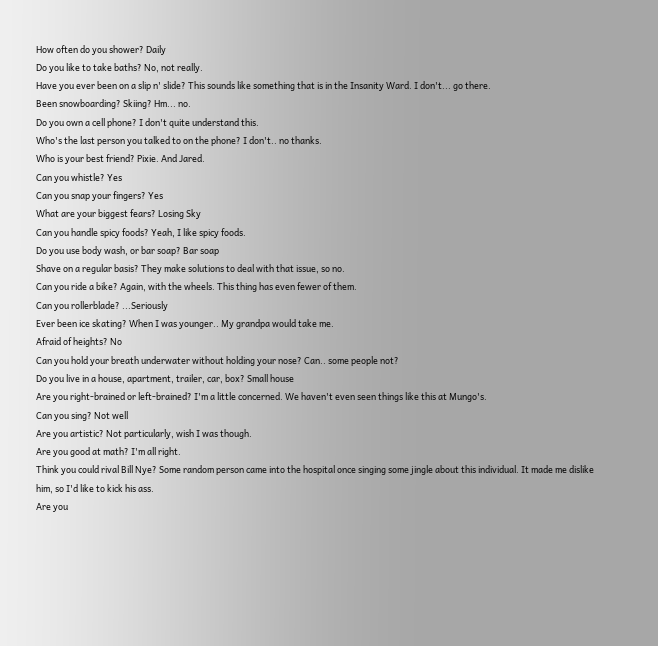How often do you shower? Daily
Do you like to take baths? No, not really.
Have you ever been on a slip n' slide? This sounds like something that is in the Insanity Ward. I don't... go there.
Been snowboarding? Skiing? Hm... no.
Do you own a cell phone? I don't quite understand this.
Who's the last person you talked to on the phone? I don't.. no thanks.
Who is your best friend? Pixie. And Jared.
Can you whistle? Yes
Can you snap your fingers? Yes
What are your biggest fears? Losing Sky
Can you handle spicy foods? Yeah, I like spicy foods.
Do you use body wash, or bar soap? Bar soap
Shave on a regular basis? They make solutions to deal with that issue, so no.
Can you ride a bike? Again, with the wheels. This thing has even fewer of them.
Can you rollerblade? ...Seriously
Ever been ice skating? When I was younger.. My grandpa would take me.
Afraid of heights? No
Can you hold your breath underwater without holding your nose? Can.. some people not?
Do you live in a house, apartment, trailer, car, box? Small house
Are you right-brained or left-brained? I'm a little concerned. We haven't even seen things like this at Mungo's.
Can you sing? Not well
Are you artistic? Not particularly, wish I was though.
Are you good at math? I'm all right.
Think you could rival Bill Nye? Some random person came into the hospital once singing some jingle about this individual. It made me dislike him, so I'd like to kick his ass.
Are you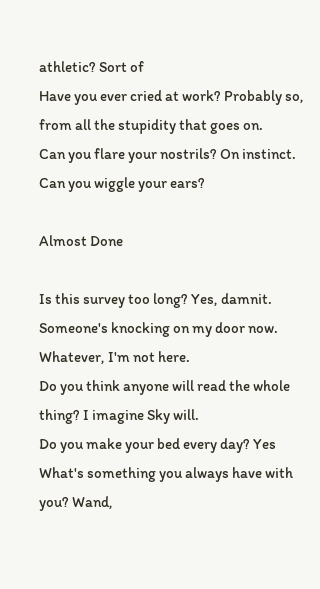athletic? Sort of
Have you ever cried at work? Probably so, from all the stupidity that goes on.
Can you flare your nostrils? On instinct.
Can you wiggle your ears?

Almost Done

Is this survey too long? Yes, damnit. Someone's knocking on my door now. Whatever, I'm not here.
Do you think anyone will read the whole thing? I imagine Sky will.
Do you make your bed every day? Yes
What's something you always have with you? Wand,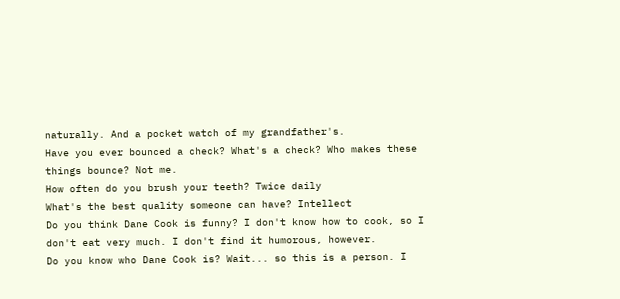naturally. And a pocket watch of my grandfather's.
Have you ever bounced a check? What's a check? Who makes these things bounce? Not me.
How often do you brush your teeth? Twice daily
What's the best quality someone can have? Intellect
Do you think Dane Cook is funny? I don't know how to cook, so I don't eat very much. I don't find it humorous, however.
Do you know who Dane Cook is? Wait... so this is a person. I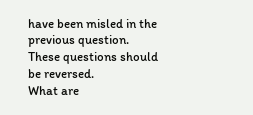have been misled in the previous question. These questions should be reversed.
What are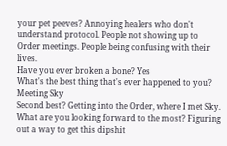your pet peeves? Annoying healers who don't understand protocol. People not showing up to Order meetings. People being confusing with their lives.
Have you ever broken a bone? Yes
What's the best thing that's ever happened to you? Meeting Sky
Second best? Getting into the Order, where I met Sky.
What are you looking forward to the most? Figuring out a way to get this dipshit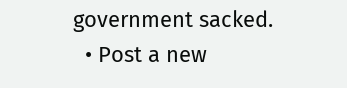government sacked.
  • Post a new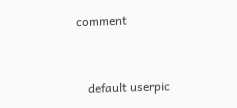comment


    default userpic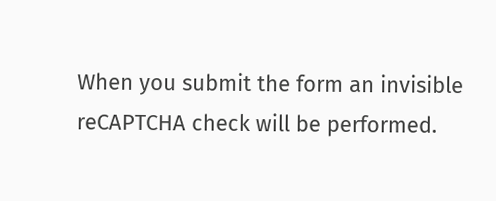When you submit the form an invisible reCAPTCHA check will be performed.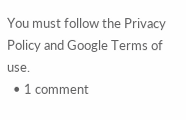You must follow the Privacy Policy and Google Terms of use.
  • 1 comment